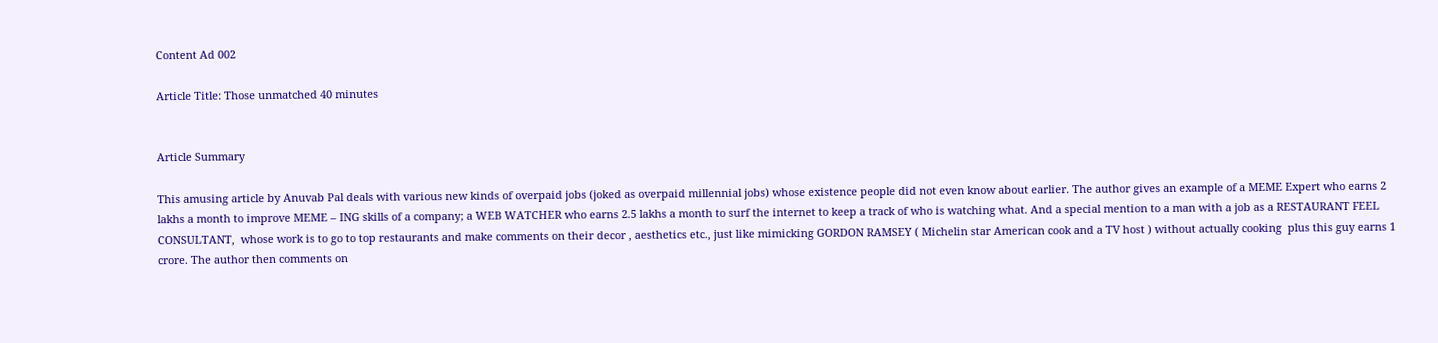Content Ad 002

Article Title: Those unmatched 40 minutes


Article Summary

This amusing article by Anuvab Pal deals with various new kinds of overpaid jobs (joked as overpaid millennial jobs) whose existence people did not even know about earlier. The author gives an example of a MEME Expert who earns 2 lakhs a month to improve MEME – ING skills of a company; a WEB WATCHER who earns 2.5 lakhs a month to surf the internet to keep a track of who is watching what. And a special mention to a man with a job as a RESTAURANT FEEL CONSULTANT,  whose work is to go to top restaurants and make comments on their decor , aesthetics etc., just like mimicking GORDON RAMSEY ( Michelin star American cook and a TV host ) without actually cooking  plus this guy earns 1 crore. The author then comments on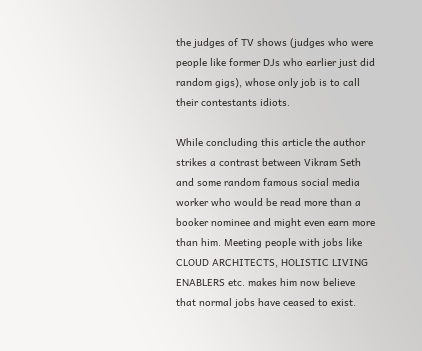the judges of TV shows (judges who were people like former DJs who earlier just did random gigs), whose only job is to call their contestants idiots.

While concluding this article the author strikes a contrast between Vikram Seth and some random famous social media worker who would be read more than a booker nominee and might even earn more than him. Meeting people with jobs like CLOUD ARCHITECTS, HOLISTIC LIVING ENABLERS etc. makes him now believe that normal jobs have ceased to exist.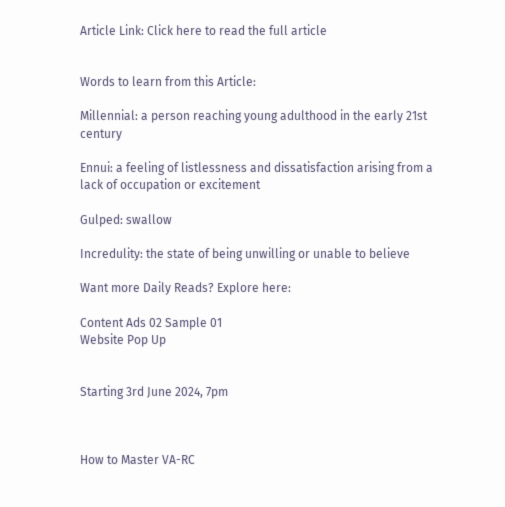Article Link: Click here to read the full article


Words to learn from this Article:

Millennial: a person reaching young adulthood in the early 21st century

Ennui: a feeling of listlessness and dissatisfaction arising from a lack of occupation or excitement

Gulped: swallow

Incredulity: the state of being unwilling or unable to believe

Want more Daily Reads? Explore here:

Content Ads 02 Sample 01
Website Pop Up


Starting 3rd June 2024, 7pm



How to Master VA-RC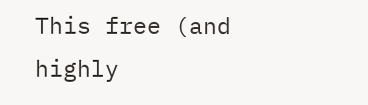This free (and highly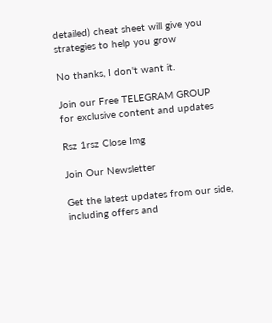detailed) cheat sheet will give you strategies to help you grow

No thanks, I don't want it.

Join our Free TELEGRAM GROUP for exclusive content and updates

Rsz 1rsz Close Img

Join Our Newsletter

Get the latest updates from our side, including offers and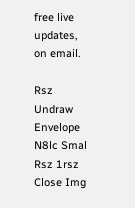free live updates, on email.

Rsz Undraw Envelope N8lc Smal
Rsz 1rsz Close Img